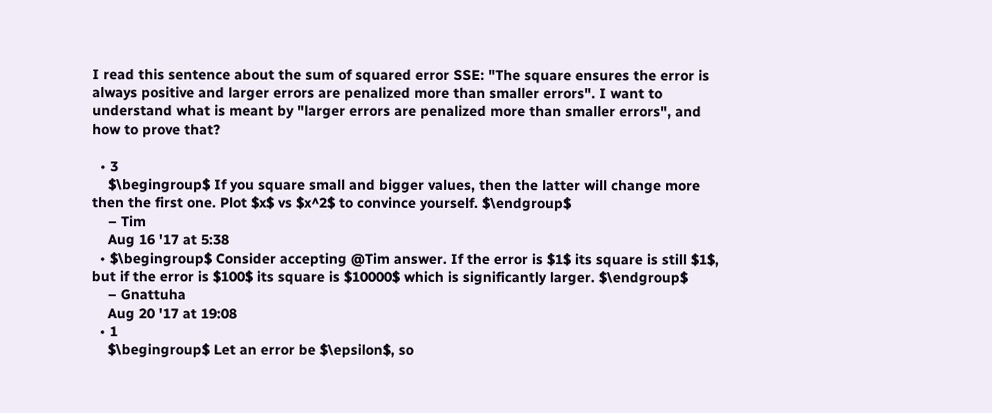I read this sentence about the sum of squared error SSE: "The square ensures the error is always positive and larger errors are penalized more than smaller errors". I want to understand what is meant by "larger errors are penalized more than smaller errors", and how to prove that?

  • 3
    $\begingroup$ If you square small and bigger values, then the latter will change more then the first one. Plot $x$ vs $x^2$ to convince yourself. $\endgroup$
    – Tim
    Aug 16 '17 at 5:38
  • $\begingroup$ Consider accepting @Tim answer. If the error is $1$ its square is still $1$, but if the error is $100$ its square is $10000$ which is significantly larger. $\endgroup$
    – Gnattuha
    Aug 20 '17 at 19:08
  • 1
    $\begingroup$ Let an error be $\epsilon$, so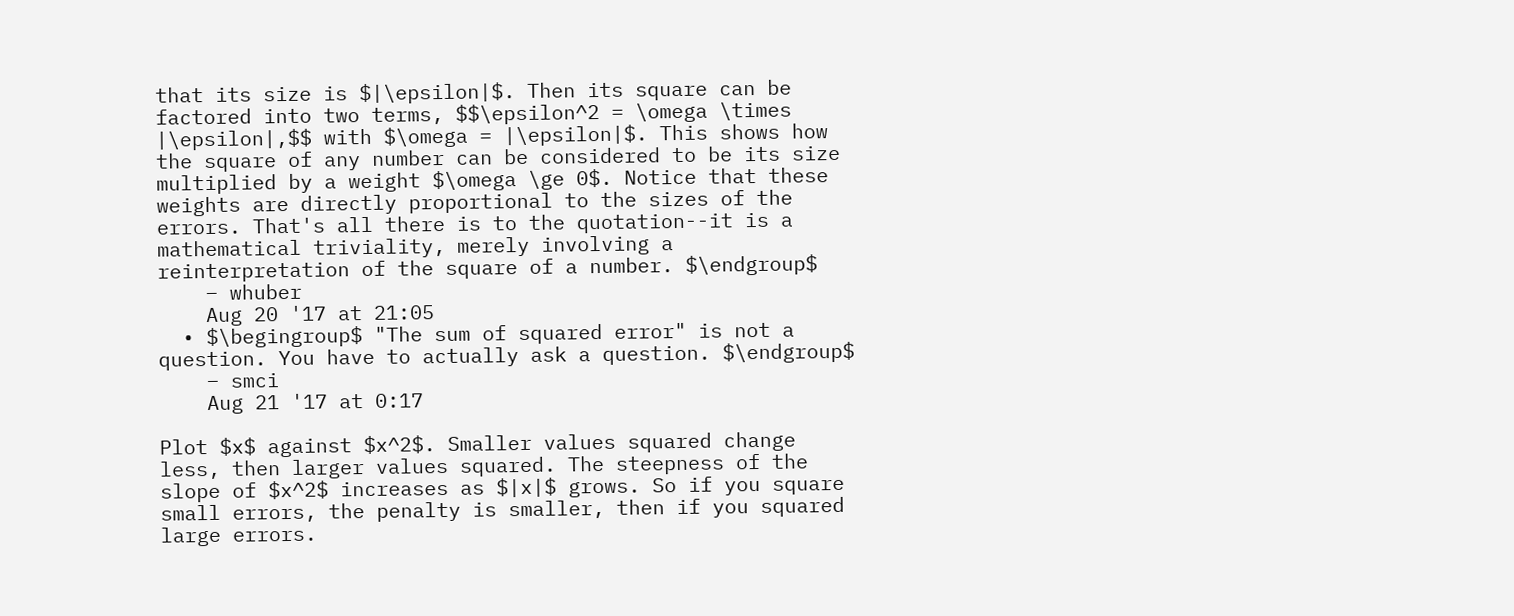that its size is $|\epsilon|$. Then its square can be factored into two terms, $$\epsilon^2 = \omega \times |\epsilon|,$$ with $\omega = |\epsilon|$. This shows how the square of any number can be considered to be its size multiplied by a weight $\omega \ge 0$. Notice that these weights are directly proportional to the sizes of the errors. That's all there is to the quotation--it is a mathematical triviality, merely involving a reinterpretation of the square of a number. $\endgroup$
    – whuber
    Aug 20 '17 at 21:05
  • $\begingroup$ "The sum of squared error" is not a question. You have to actually ask a question. $\endgroup$
    – smci
    Aug 21 '17 at 0:17

Plot $x$ against $x^2$. Smaller values squared change less, then larger values squared. The steepness of the slope of $x^2$ increases as $|x|$ grows. So if you square small errors, the penalty is smaller, then if you squared large errors.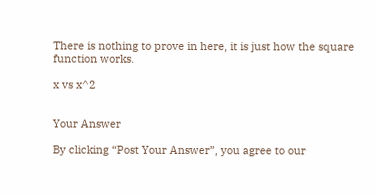There is nothing to prove in here, it is just how the square function works.

x vs x^2


Your Answer

By clicking “Post Your Answer”, you agree to our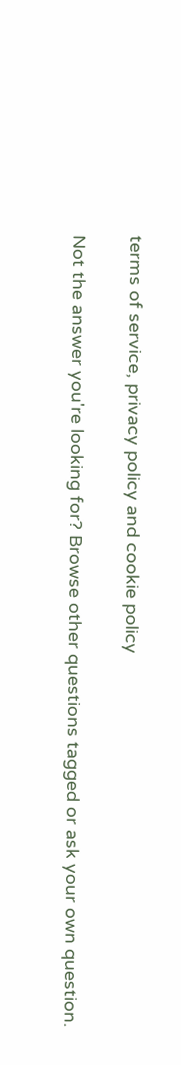terms of service, privacy policy and cookie policy

Not the answer you're looking for? Browse other questions tagged or ask your own question.